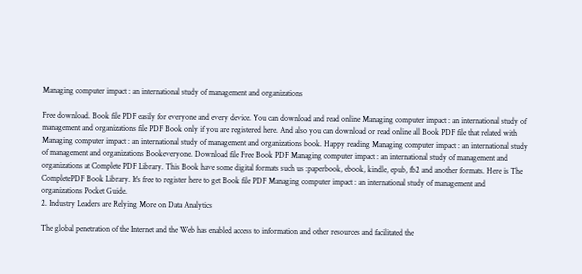Managing computer impact : an international study of management and organizations

Free download. Book file PDF easily for everyone and every device. You can download and read online Managing computer impact : an international study of management and organizations file PDF Book only if you are registered here. And also you can download or read online all Book PDF file that related with Managing computer impact : an international study of management and organizations book. Happy reading Managing computer impact : an international study of management and organizations Bookeveryone. Download file Free Book PDF Managing computer impact : an international study of management and organizations at Complete PDF Library. This Book have some digital formats such us :paperbook, ebook, kindle, epub, fb2 and another formats. Here is The CompletePDF Book Library. It's free to register here to get Book file PDF Managing computer impact : an international study of management and organizations Pocket Guide.
2. Industry Leaders are Relying More on Data Analytics

The global penetration of the Internet and the Web has enabled access to information and other resources and facilitated the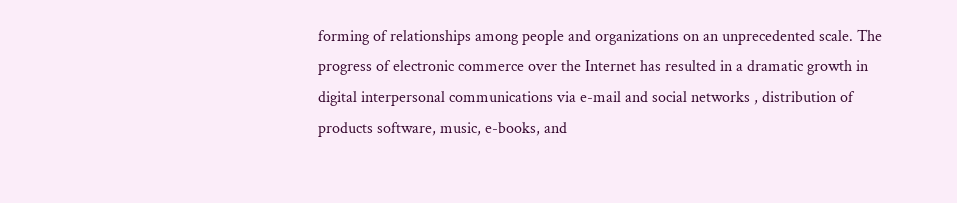forming of relationships among people and organizations on an unprecedented scale. The progress of electronic commerce over the Internet has resulted in a dramatic growth in digital interpersonal communications via e-mail and social networks , distribution of products software, music, e-books, and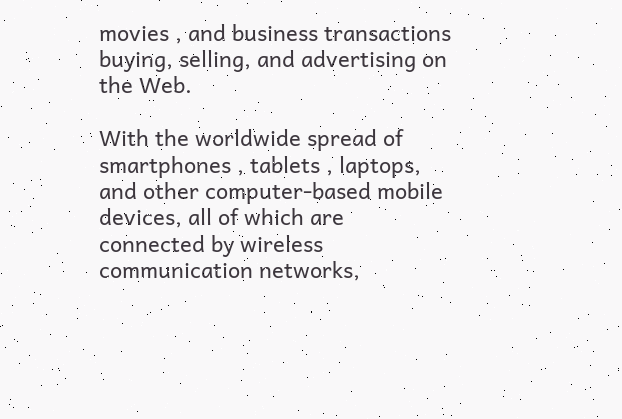movies , and business transactions buying, selling, and advertising on the Web.

With the worldwide spread of smartphones , tablets , laptops, and other computer-based mobile devices, all of which are connected by wireless communication networks,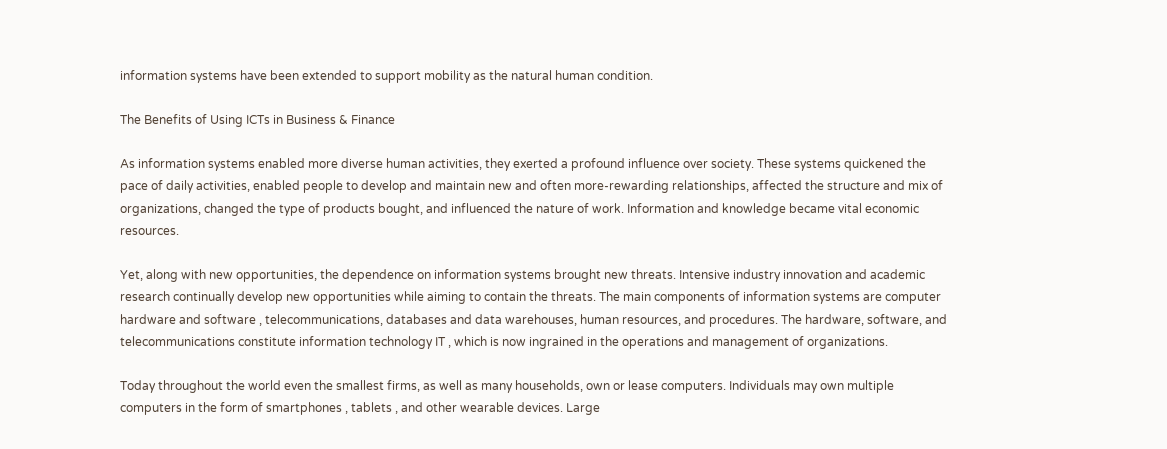information systems have been extended to support mobility as the natural human condition.

The Benefits of Using ICTs in Business & Finance

As information systems enabled more diverse human activities, they exerted a profound influence over society. These systems quickened the pace of daily activities, enabled people to develop and maintain new and often more-rewarding relationships, affected the structure and mix of organizations, changed the type of products bought, and influenced the nature of work. Information and knowledge became vital economic resources.

Yet, along with new opportunities, the dependence on information systems brought new threats. Intensive industry innovation and academic research continually develop new opportunities while aiming to contain the threats. The main components of information systems are computer hardware and software , telecommunications, databases and data warehouses, human resources, and procedures. The hardware, software, and telecommunications constitute information technology IT , which is now ingrained in the operations and management of organizations.

Today throughout the world even the smallest firms, as well as many households, own or lease computers. Individuals may own multiple computers in the form of smartphones , tablets , and other wearable devices. Large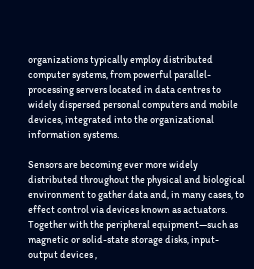organizations typically employ distributed computer systems, from powerful parallel-processing servers located in data centres to widely dispersed personal computers and mobile devices, integrated into the organizational information systems.

Sensors are becoming ever more widely distributed throughout the physical and biological environment to gather data and, in many cases, to effect control via devices known as actuators. Together with the peripheral equipment—such as magnetic or solid-state storage disks, input-output devices ,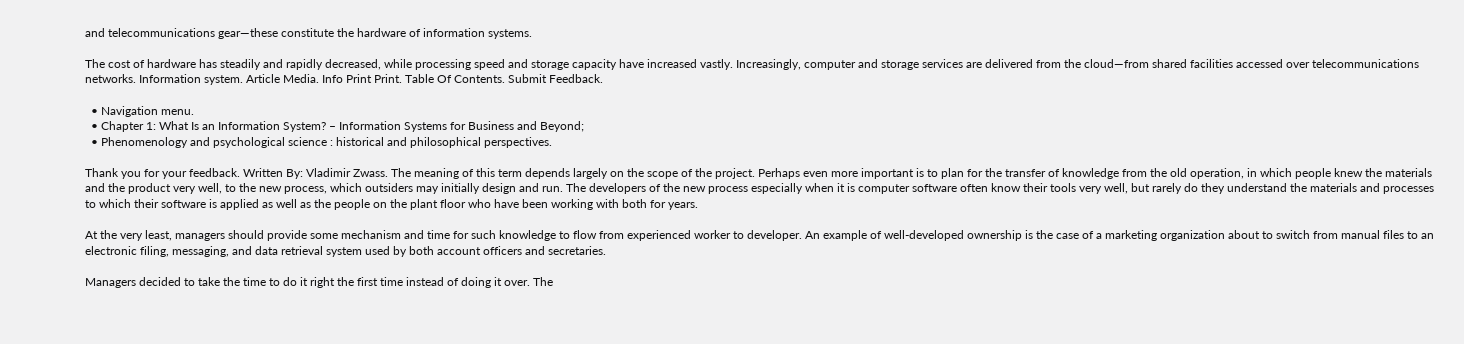and telecommunications gear—these constitute the hardware of information systems.

The cost of hardware has steadily and rapidly decreased, while processing speed and storage capacity have increased vastly. Increasingly, computer and storage services are delivered from the cloud—from shared facilities accessed over telecommunications networks. Information system. Article Media. Info Print Print. Table Of Contents. Submit Feedback.

  • Navigation menu.
  • Chapter 1: What Is an Information System? – Information Systems for Business and Beyond;
  • Phenomenology and psychological science : historical and philosophical perspectives.

Thank you for your feedback. Written By: Vladimir Zwass. The meaning of this term depends largely on the scope of the project. Perhaps even more important is to plan for the transfer of knowledge from the old operation, in which people knew the materials and the product very well, to the new process, which outsiders may initially design and run. The developers of the new process especially when it is computer software often know their tools very well, but rarely do they understand the materials and processes to which their software is applied as well as the people on the plant floor who have been working with both for years.

At the very least, managers should provide some mechanism and time for such knowledge to flow from experienced worker to developer. An example of well-developed ownership is the case of a marketing organization about to switch from manual files to an electronic filing, messaging, and data retrieval system used by both account officers and secretaries.

Managers decided to take the time to do it right the first time instead of doing it over. The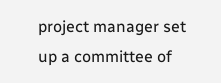project manager set up a committee of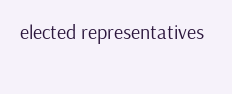elected representatives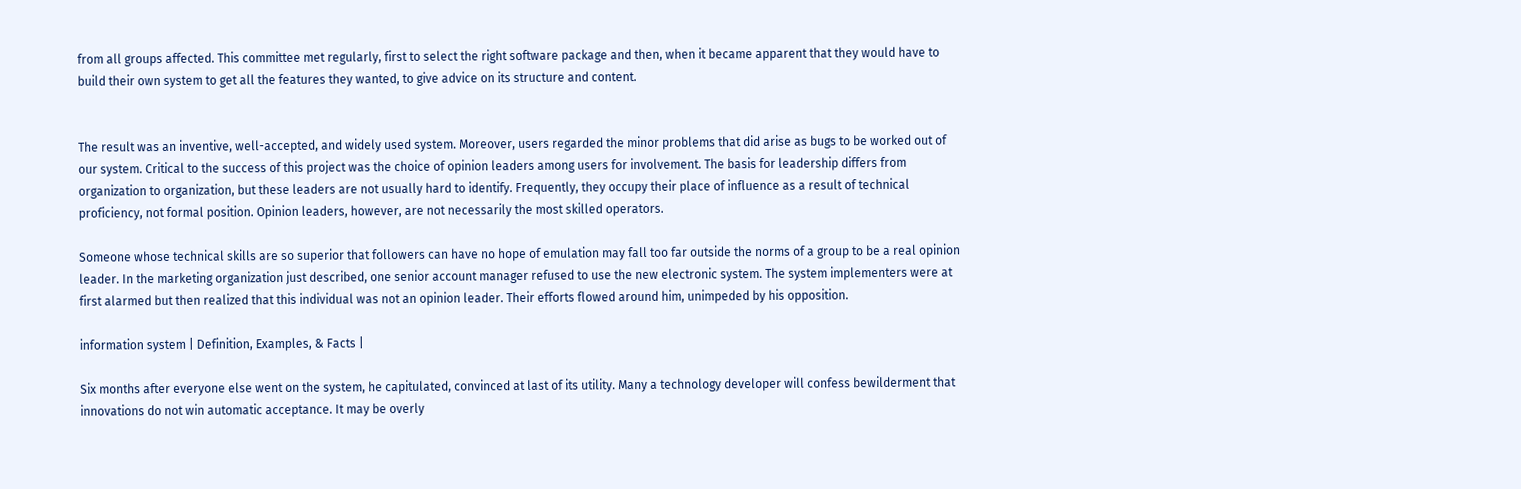from all groups affected. This committee met regularly, first to select the right software package and then, when it became apparent that they would have to build their own system to get all the features they wanted, to give advice on its structure and content.


The result was an inventive, well-accepted, and widely used system. Moreover, users regarded the minor problems that did arise as bugs to be worked out of our system. Critical to the success of this project was the choice of opinion leaders among users for involvement. The basis for leadership differs from organization to organization, but these leaders are not usually hard to identify. Frequently, they occupy their place of influence as a result of technical proficiency, not formal position. Opinion leaders, however, are not necessarily the most skilled operators.

Someone whose technical skills are so superior that followers can have no hope of emulation may fall too far outside the norms of a group to be a real opinion leader. In the marketing organization just described, one senior account manager refused to use the new electronic system. The system implementers were at first alarmed but then realized that this individual was not an opinion leader. Their efforts flowed around him, unimpeded by his opposition.

information system | Definition, Examples, & Facts |

Six months after everyone else went on the system, he capitulated, convinced at last of its utility. Many a technology developer will confess bewilderment that innovations do not win automatic acceptance. It may be overly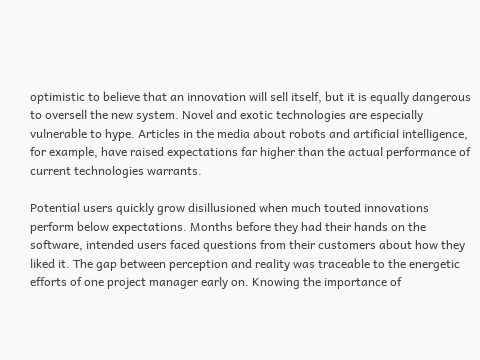optimistic to believe that an innovation will sell itself, but it is equally dangerous to oversell the new system. Novel and exotic technologies are especially vulnerable to hype. Articles in the media about robots and artificial intelligence, for example, have raised expectations far higher than the actual performance of current technologies warrants.

Potential users quickly grow disillusioned when much touted innovations perform below expectations. Months before they had their hands on the software, intended users faced questions from their customers about how they liked it. The gap between perception and reality was traceable to the energetic efforts of one project manager early on. Knowing the importance of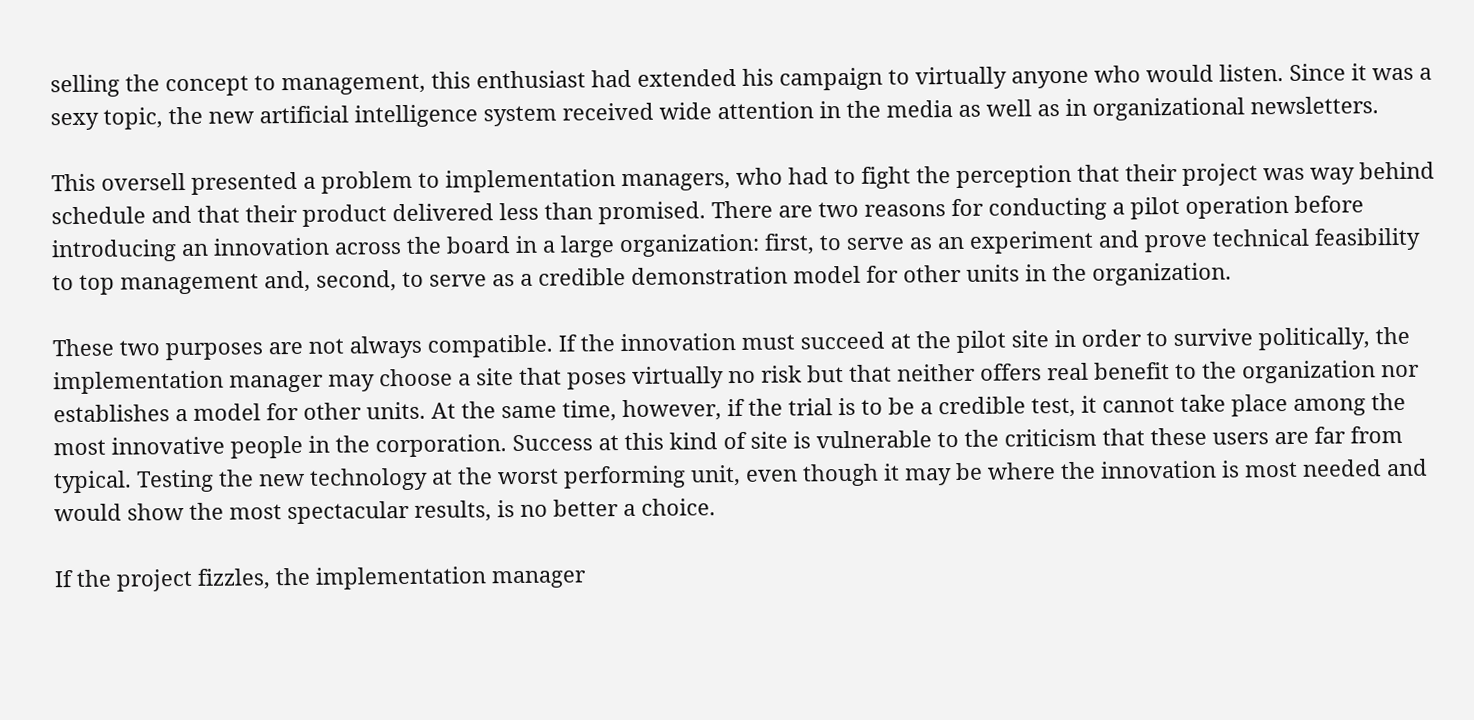selling the concept to management, this enthusiast had extended his campaign to virtually anyone who would listen. Since it was a sexy topic, the new artificial intelligence system received wide attention in the media as well as in organizational newsletters.

This oversell presented a problem to implementation managers, who had to fight the perception that their project was way behind schedule and that their product delivered less than promised. There are two reasons for conducting a pilot operation before introducing an innovation across the board in a large organization: first, to serve as an experiment and prove technical feasibility to top management and, second, to serve as a credible demonstration model for other units in the organization.

These two purposes are not always compatible. If the innovation must succeed at the pilot site in order to survive politically, the implementation manager may choose a site that poses virtually no risk but that neither offers real benefit to the organization nor establishes a model for other units. At the same time, however, if the trial is to be a credible test, it cannot take place among the most innovative people in the corporation. Success at this kind of site is vulnerable to the criticism that these users are far from typical. Testing the new technology at the worst performing unit, even though it may be where the innovation is most needed and would show the most spectacular results, is no better a choice.

If the project fizzles, the implementation manager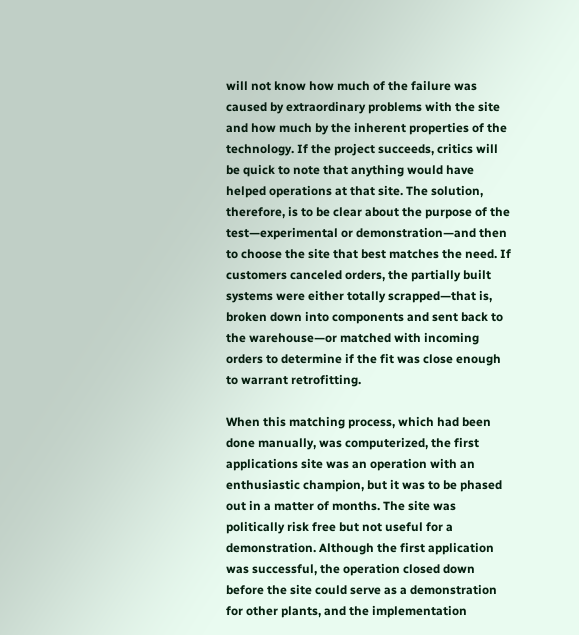will not know how much of the failure was caused by extraordinary problems with the site and how much by the inherent properties of the technology. If the project succeeds, critics will be quick to note that anything would have helped operations at that site. The solution, therefore, is to be clear about the purpose of the test—experimental or demonstration—and then to choose the site that best matches the need. If customers canceled orders, the partially built systems were either totally scrapped—that is, broken down into components and sent back to the warehouse—or matched with incoming orders to determine if the fit was close enough to warrant retrofitting.

When this matching process, which had been done manually, was computerized, the first applications site was an operation with an enthusiastic champion, but it was to be phased out in a matter of months. The site was politically risk free but not useful for a demonstration. Although the first application was successful, the operation closed down before the site could serve as a demonstration for other plants, and the implementation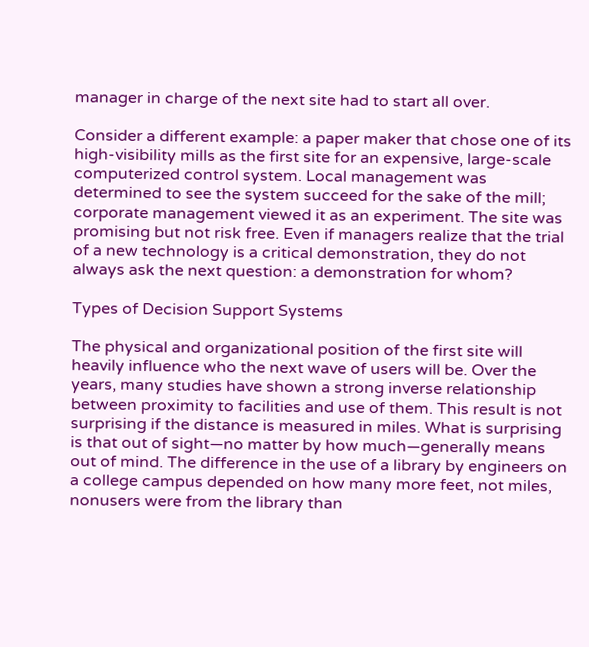manager in charge of the next site had to start all over.

Consider a different example: a paper maker that chose one of its high-visibility mills as the first site for an expensive, large-scale computerized control system. Local management was determined to see the system succeed for the sake of the mill; corporate management viewed it as an experiment. The site was promising but not risk free. Even if managers realize that the trial of a new technology is a critical demonstration, they do not always ask the next question: a demonstration for whom?

Types of Decision Support Systems

The physical and organizational position of the first site will heavily influence who the next wave of users will be. Over the years, many studies have shown a strong inverse relationship between proximity to facilities and use of them. This result is not surprising if the distance is measured in miles. What is surprising is that out of sight—no matter by how much—generally means out of mind. The difference in the use of a library by engineers on a college campus depended on how many more feet, not miles, nonusers were from the library than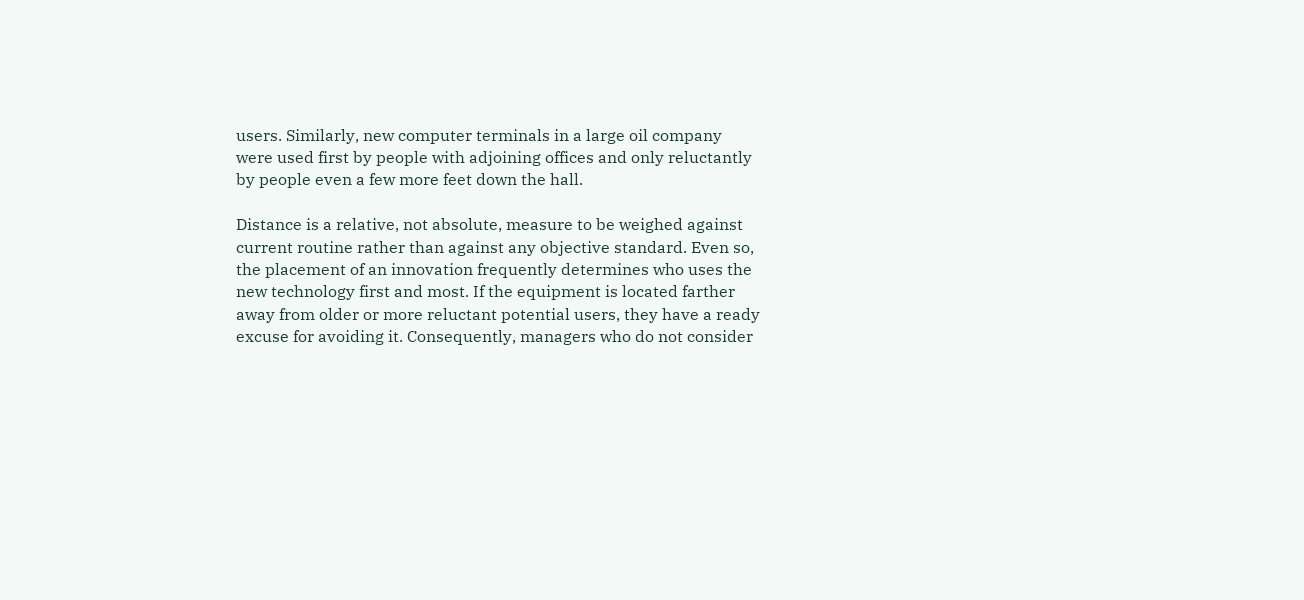users. Similarly, new computer terminals in a large oil company were used first by people with adjoining offices and only reluctantly by people even a few more feet down the hall.

Distance is a relative, not absolute, measure to be weighed against current routine rather than against any objective standard. Even so, the placement of an innovation frequently determines who uses the new technology first and most. If the equipment is located farther away from older or more reluctant potential users, they have a ready excuse for avoiding it. Consequently, managers who do not consider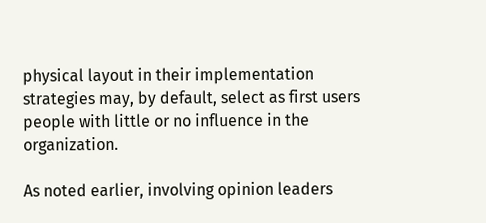physical layout in their implementation strategies may, by default, select as first users people with little or no influence in the organization.

As noted earlier, involving opinion leaders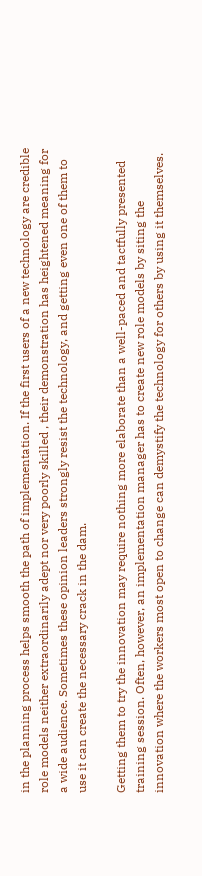in the planning process helps smooth the path of implementation. If the first users of a new technology are credible role models neither extraordinarily adept nor very poorly skilled , their demonstration has heightened meaning for a wide audience. Sometimes these opinion leaders strongly resist the technology, and getting even one of them to use it can create the necessary crack in the dam.

Getting them to try the innovation may require nothing more elaborate than a well-paced and tactfully presented training session. Often, however, an implementation manager has to create new role models by siting the innovation where the workers most open to change can demystify the technology for others by using it themselves.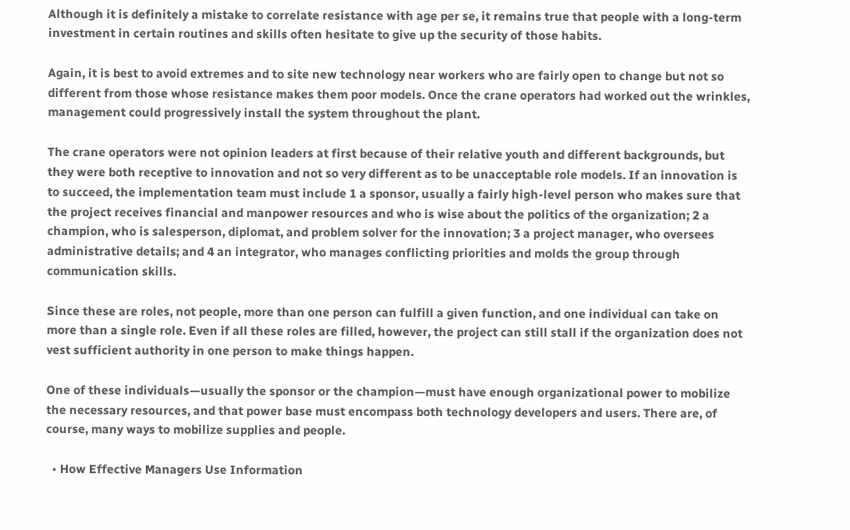Although it is definitely a mistake to correlate resistance with age per se, it remains true that people with a long-term investment in certain routines and skills often hesitate to give up the security of those habits.

Again, it is best to avoid extremes and to site new technology near workers who are fairly open to change but not so different from those whose resistance makes them poor models. Once the crane operators had worked out the wrinkles, management could progressively install the system throughout the plant.

The crane operators were not opinion leaders at first because of their relative youth and different backgrounds, but they were both receptive to innovation and not so very different as to be unacceptable role models. If an innovation is to succeed, the implementation team must include 1 a sponsor, usually a fairly high-level person who makes sure that the project receives financial and manpower resources and who is wise about the politics of the organization; 2 a champion, who is salesperson, diplomat, and problem solver for the innovation; 3 a project manager, who oversees administrative details; and 4 an integrator, who manages conflicting priorities and molds the group through communication skills.

Since these are roles, not people, more than one person can fulfill a given function, and one individual can take on more than a single role. Even if all these roles are filled, however, the project can still stall if the organization does not vest sufficient authority in one person to make things happen.

One of these individuals—usually the sponsor or the champion—must have enough organizational power to mobilize the necessary resources, and that power base must encompass both technology developers and users. There are, of course, many ways to mobilize supplies and people.

  • How Effective Managers Use Information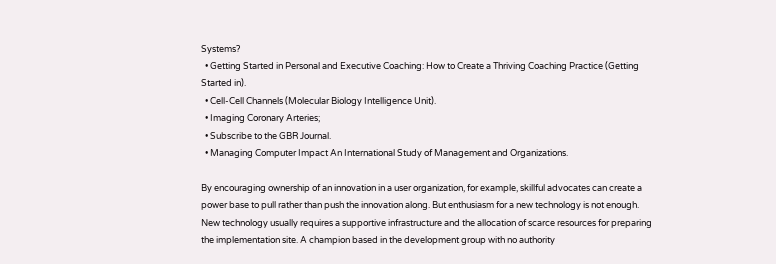Systems?
  • Getting Started in Personal and Executive Coaching: How to Create a Thriving Coaching Practice (Getting Started in).
  • Cell-Cell Channels (Molecular Biology Intelligence Unit).
  • Imaging Coronary Arteries;
  • Subscribe to the GBR Journal.
  • Managing Computer Impact An International Study of Management and Organizations.

By encouraging ownership of an innovation in a user organization, for example, skillful advocates can create a power base to pull rather than push the innovation along. But enthusiasm for a new technology is not enough. New technology usually requires a supportive infrastructure and the allocation of scarce resources for preparing the implementation site. A champion based in the development group with no authority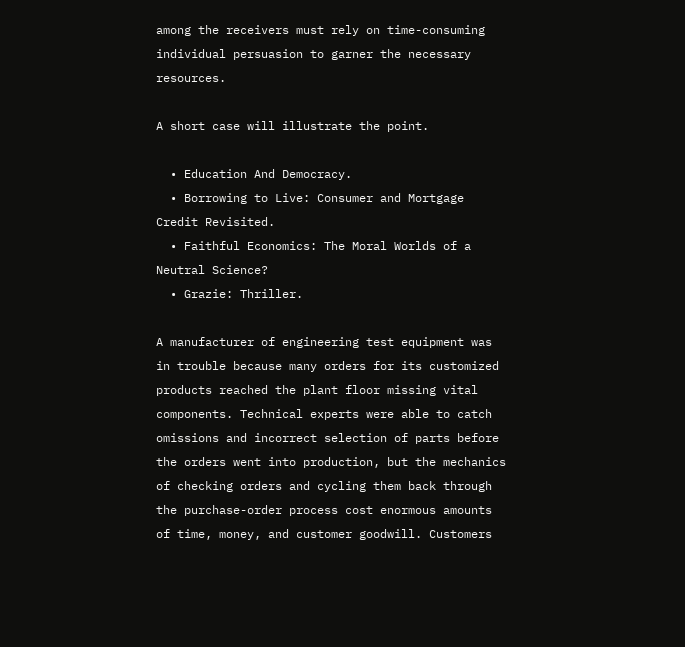among the receivers must rely on time-consuming individual persuasion to garner the necessary resources.

A short case will illustrate the point.

  • Education And Democracy.
  • Borrowing to Live: Consumer and Mortgage Credit Revisited.
  • Faithful Economics: The Moral Worlds of a Neutral Science?
  • Grazie: Thriller.

A manufacturer of engineering test equipment was in trouble because many orders for its customized products reached the plant floor missing vital components. Technical experts were able to catch omissions and incorrect selection of parts before the orders went into production, but the mechanics of checking orders and cycling them back through the purchase-order process cost enormous amounts of time, money, and customer goodwill. Customers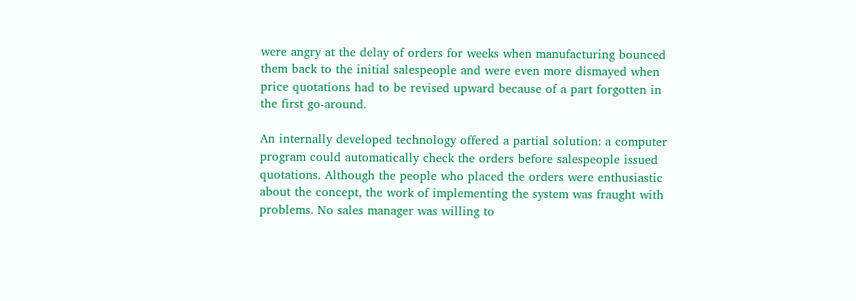were angry at the delay of orders for weeks when manufacturing bounced them back to the initial salespeople and were even more dismayed when price quotations had to be revised upward because of a part forgotten in the first go-around.

An internally developed technology offered a partial solution: a computer program could automatically check the orders before salespeople issued quotations. Although the people who placed the orders were enthusiastic about the concept, the work of implementing the system was fraught with problems. No sales manager was willing to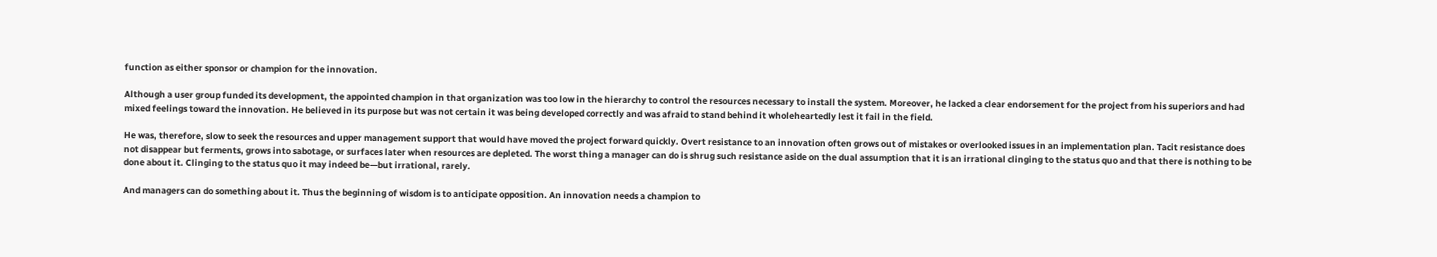function as either sponsor or champion for the innovation.

Although a user group funded its development, the appointed champion in that organization was too low in the hierarchy to control the resources necessary to install the system. Moreover, he lacked a clear endorsement for the project from his superiors and had mixed feelings toward the innovation. He believed in its purpose but was not certain it was being developed correctly and was afraid to stand behind it wholeheartedly lest it fail in the field.

He was, therefore, slow to seek the resources and upper management support that would have moved the project forward quickly. Overt resistance to an innovation often grows out of mistakes or overlooked issues in an implementation plan. Tacit resistance does not disappear but ferments, grows into sabotage, or surfaces later when resources are depleted. The worst thing a manager can do is shrug such resistance aside on the dual assumption that it is an irrational clinging to the status quo and that there is nothing to be done about it. Clinging to the status quo it may indeed be—but irrational, rarely.

And managers can do something about it. Thus the beginning of wisdom is to anticipate opposition. An innovation needs a champion to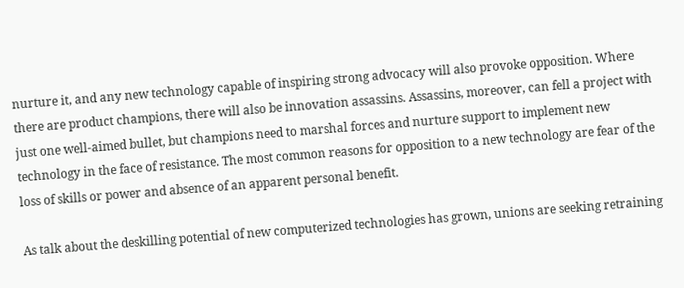nurture it, and any new technology capable of inspiring strong advocacy will also provoke opposition. Where there are product champions, there will also be innovation assassins. Assassins, moreover, can fell a project with just one well-aimed bullet, but champions need to marshal forces and nurture support to implement new technology in the face of resistance. The most common reasons for opposition to a new technology are fear of the loss of skills or power and absence of an apparent personal benefit.

As talk about the deskilling potential of new computerized technologies has grown, unions are seeking retraining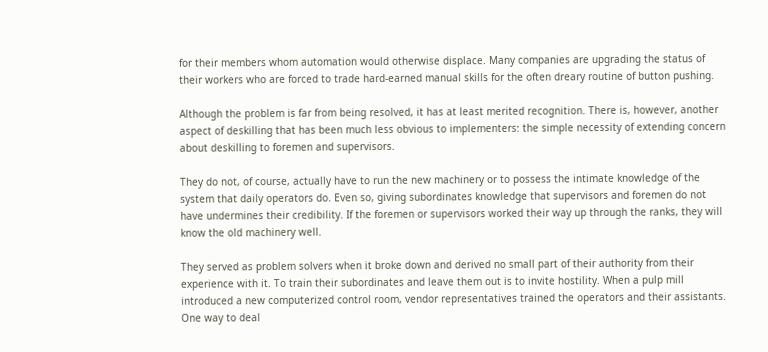for their members whom automation would otherwise displace. Many companies are upgrading the status of their workers who are forced to trade hard-earned manual skills for the often dreary routine of button pushing.

Although the problem is far from being resolved, it has at least merited recognition. There is, however, another aspect of deskilling that has been much less obvious to implementers: the simple necessity of extending concern about deskilling to foremen and supervisors.

They do not, of course, actually have to run the new machinery or to possess the intimate knowledge of the system that daily operators do. Even so, giving subordinates knowledge that supervisors and foremen do not have undermines their credibility. If the foremen or supervisors worked their way up through the ranks, they will know the old machinery well.

They served as problem solvers when it broke down and derived no small part of their authority from their experience with it. To train their subordinates and leave them out is to invite hostility. When a pulp mill introduced a new computerized control room, vendor representatives trained the operators and their assistants. One way to deal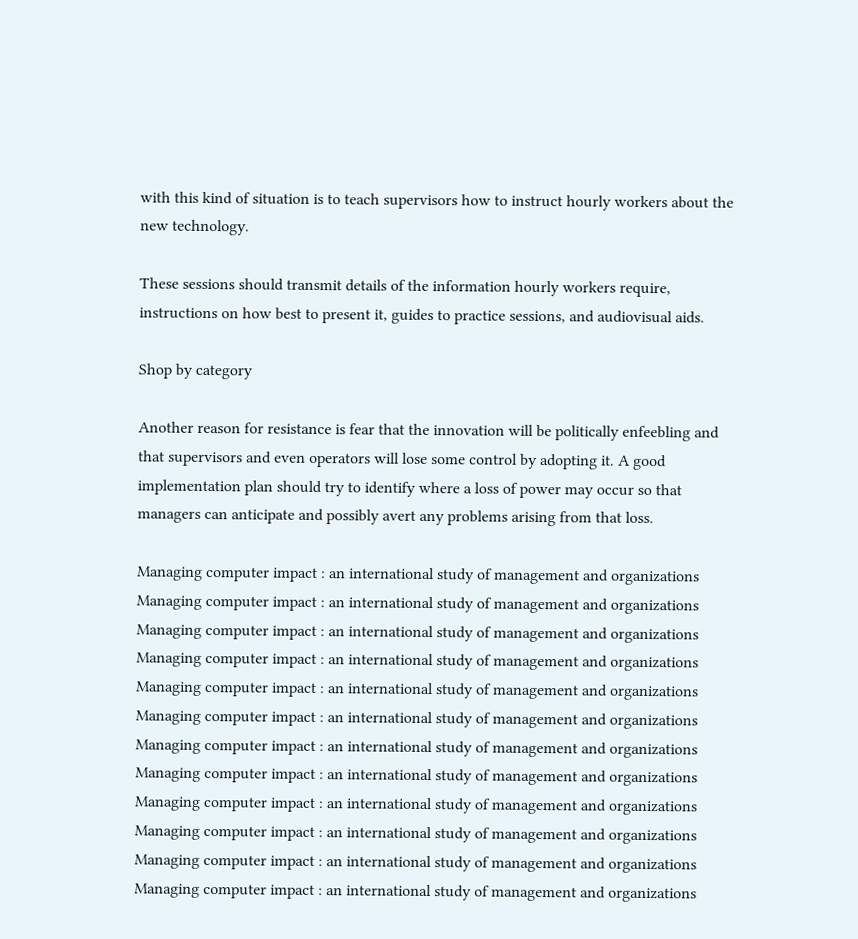with this kind of situation is to teach supervisors how to instruct hourly workers about the new technology.

These sessions should transmit details of the information hourly workers require, instructions on how best to present it, guides to practice sessions, and audiovisual aids.

Shop by category

Another reason for resistance is fear that the innovation will be politically enfeebling and that supervisors and even operators will lose some control by adopting it. A good implementation plan should try to identify where a loss of power may occur so that managers can anticipate and possibly avert any problems arising from that loss.

Managing computer impact : an international study of management and organizations Managing computer impact : an international study of management and organizations
Managing computer impact : an international study of management and organizations Managing computer impact : an international study of management and organizations
Managing computer impact : an international study of management and organizations Managing computer impact : an international study of management and organizations
Managing computer impact : an international study of management and organizations Managing computer impact : an international study of management and organizations
Managing computer impact : an international study of management and organizations Managing computer impact : an international study of management and organizations
Managing computer impact : an international study of management and organizations Managing computer impact : an international study of management and organizations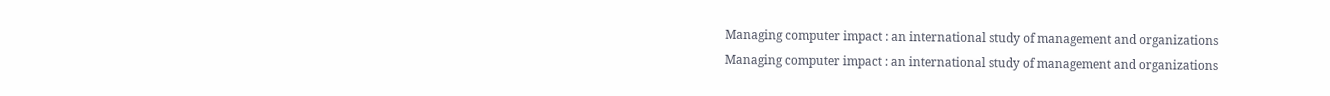Managing computer impact : an international study of management and organizations Managing computer impact : an international study of management and organizations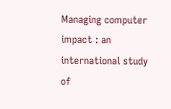Managing computer impact : an international study of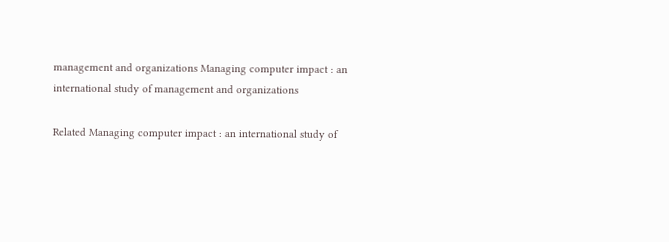management and organizations Managing computer impact : an international study of management and organizations

Related Managing computer impact : an international study of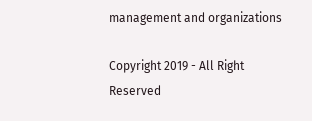management and organizations

Copyright 2019 - All Right Reserved